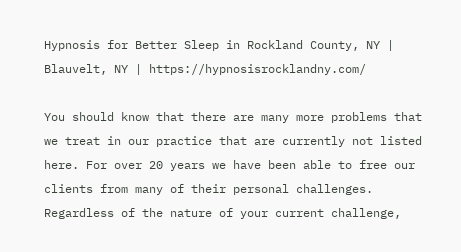Hypnosis for Better Sleep in Rockland County, NY | Blauvelt, NY | https://hypnosisrocklandny.com/

You should know that there are many more problems that we treat in our practice that are currently not listed here. For over 20 years we have been able to free our clients from many of their personal challenges. Regardless of the nature of your current challenge,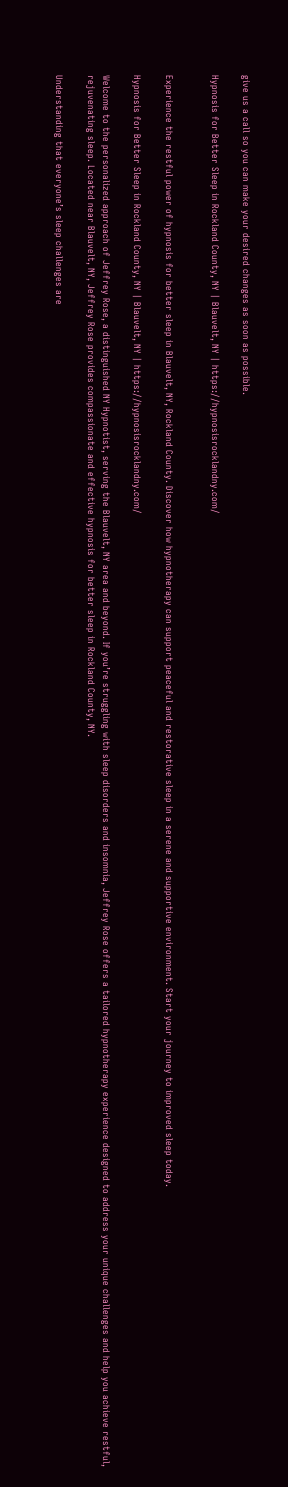give us a call so you can make your desired changes as soon as possible.

Hypnosis for Better Sleep in Rockland County, NY | Blauvelt, NY | https://hypnosisrocklandny.com/


Experience the restful power of hypnosis for better sleep in Blauvelt, NY, Rockland County. Discover how hypnotherapy can support peaceful and restorative sleep in a serene and supportive environment. Start your journey to improved sleep today.

Hypnosis for Better Sleep in Rockland County, NY | Blauvelt, NY | https://hypnosisrocklandny.com/

Welcome to the personalized approach of Jeffrey Rose, a distinguished NY Hypnotist, serving the Blauvelt, NY area and beyond. If you’re struggling with sleep disorders and insomnia, Jeffrey Rose offers a tailored hypnotherapy experience designed to address your unique challenges and help you achieve restful, rejuvenating sleep. Located near Blauvelt, NY, Jeffrey Rose provides compassionate and effective hypnosis for better sleep in Rockland County, NY.

Understanding that everyone’s sleep challenges are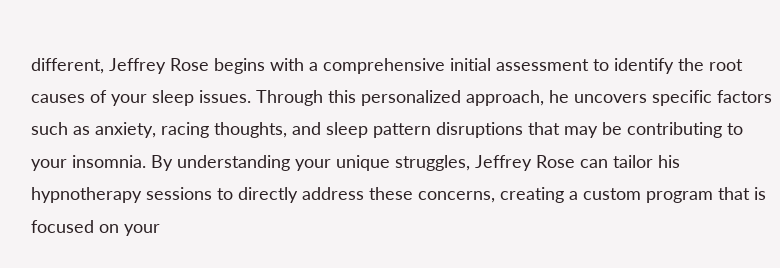different, Jeffrey Rose begins with a comprehensive initial assessment to identify the root causes of your sleep issues. Through this personalized approach, he uncovers specific factors such as anxiety, racing thoughts, and sleep pattern disruptions that may be contributing to your insomnia. By understanding your unique struggles, Jeffrey Rose can tailor his hypnotherapy sessions to directly address these concerns, creating a custom program that is focused on your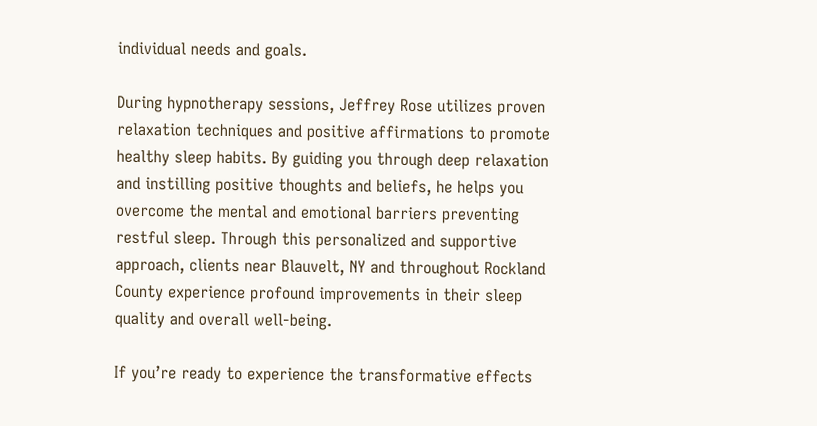individual needs and goals.

During hypnotherapy sessions, Jeffrey Rose utilizes proven relaxation techniques and positive affirmations to promote healthy sleep habits. By guiding you through deep relaxation and instilling positive thoughts and beliefs, he helps you overcome the mental and emotional barriers preventing restful sleep. Through this personalized and supportive approach, clients near Blauvelt, NY and throughout Rockland County experience profound improvements in their sleep quality and overall well-being.

If you’re ready to experience the transformative effects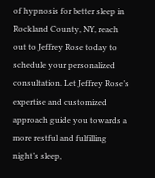of hypnosis for better sleep in Rockland County, NY, reach out to Jeffrey Rose today to schedule your personalized consultation. Let Jeffrey Rose’s expertise and customized approach guide you towards a more restful and fulfilling night’s sleep,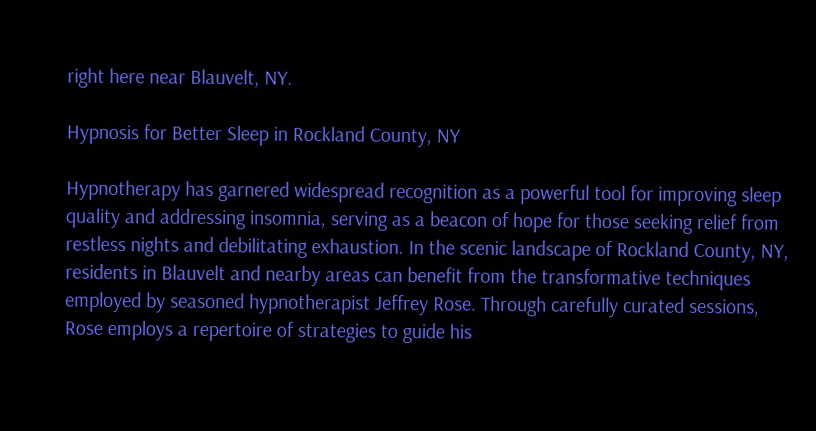right here near Blauvelt, NY.

Hypnosis for Better Sleep in Rockland County, NY

Hypnotherapy has garnered widespread recognition as a powerful tool for improving sleep quality and addressing insomnia, serving as a beacon of hope for those seeking relief from restless nights and debilitating exhaustion. In the scenic landscape of Rockland County, NY, residents in Blauvelt and nearby areas can benefit from the transformative techniques employed by seasoned hypnotherapist Jeffrey Rose. Through carefully curated sessions, Rose employs a repertoire of strategies to guide his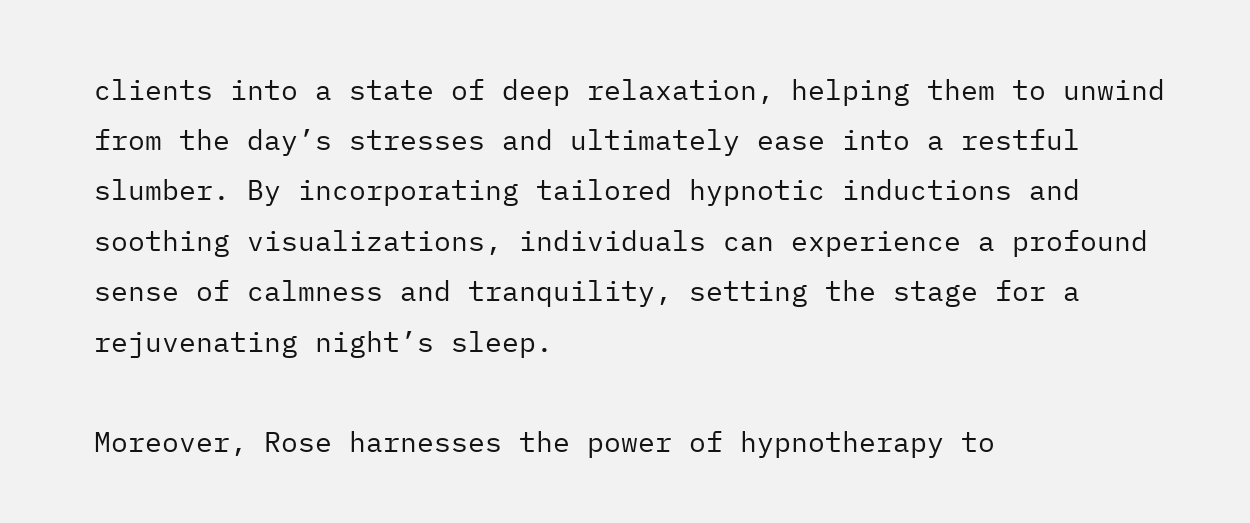clients into a state of deep relaxation, helping them to unwind from the day’s stresses and ultimately ease into a restful slumber. By incorporating tailored hypnotic inductions and soothing visualizations, individuals can experience a profound sense of calmness and tranquility, setting the stage for a rejuvenating night’s sleep.

Moreover, Rose harnesses the power of hypnotherapy to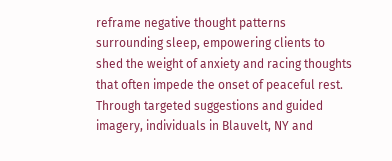reframe negative thought patterns surrounding sleep, empowering clients to shed the weight of anxiety and racing thoughts that often impede the onset of peaceful rest. Through targeted suggestions and guided imagery, individuals in Blauvelt, NY and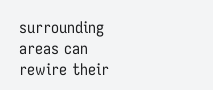surrounding areas can rewire their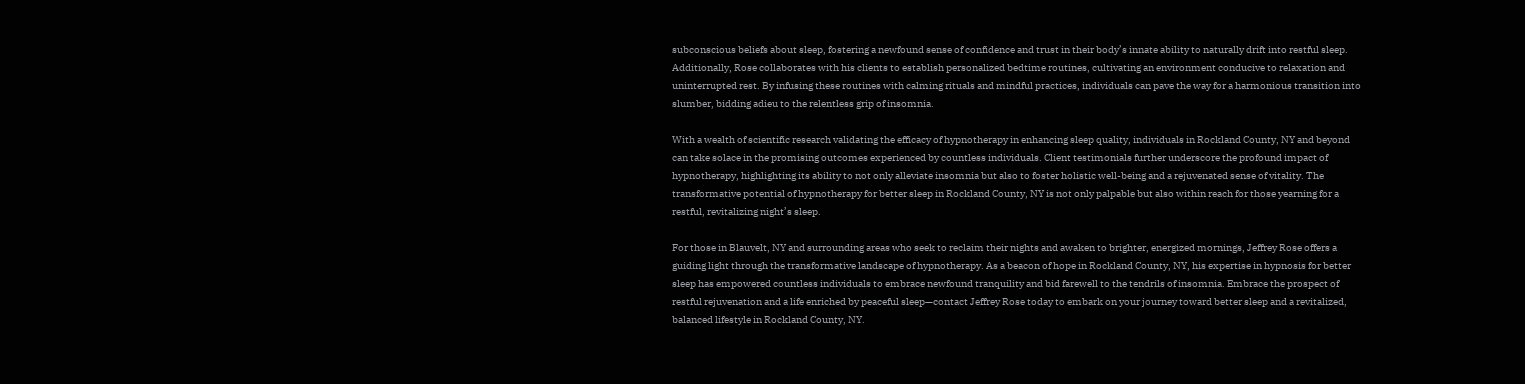subconscious beliefs about sleep, fostering a newfound sense of confidence and trust in their body’s innate ability to naturally drift into restful sleep. Additionally, Rose collaborates with his clients to establish personalized bedtime routines, cultivating an environment conducive to relaxation and uninterrupted rest. By infusing these routines with calming rituals and mindful practices, individuals can pave the way for a harmonious transition into slumber, bidding adieu to the relentless grip of insomnia.

With a wealth of scientific research validating the efficacy of hypnotherapy in enhancing sleep quality, individuals in Rockland County, NY and beyond can take solace in the promising outcomes experienced by countless individuals. Client testimonials further underscore the profound impact of hypnotherapy, highlighting its ability to not only alleviate insomnia but also to foster holistic well-being and a rejuvenated sense of vitality. The transformative potential of hypnotherapy for better sleep in Rockland County, NY is not only palpable but also within reach for those yearning for a restful, revitalizing night’s sleep.

For those in Blauvelt, NY and surrounding areas who seek to reclaim their nights and awaken to brighter, energized mornings, Jeffrey Rose offers a guiding light through the transformative landscape of hypnotherapy. As a beacon of hope in Rockland County, NY, his expertise in hypnosis for better sleep has empowered countless individuals to embrace newfound tranquility and bid farewell to the tendrils of insomnia. Embrace the prospect of restful rejuvenation and a life enriched by peaceful sleep—contact Jeffrey Rose today to embark on your journey toward better sleep and a revitalized, balanced lifestyle in Rockland County, NY.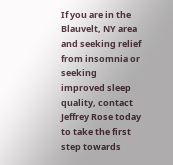If you are in the Blauvelt, NY area and seeking relief from insomnia or seeking improved sleep quality, contact Jeffrey Rose today to take the first step towards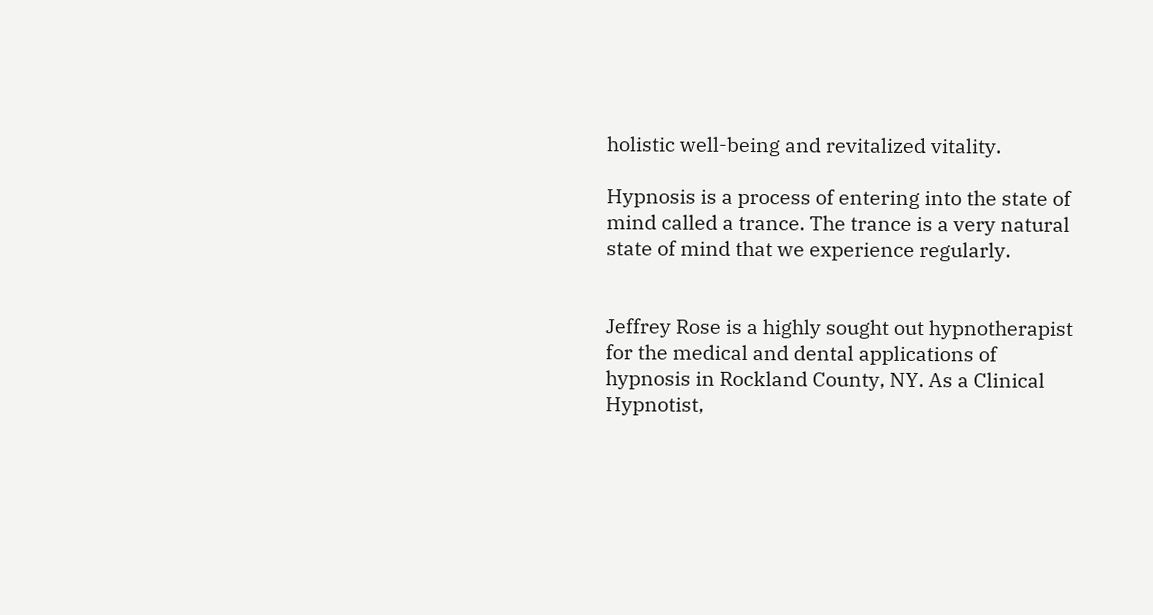holistic well-being and revitalized vitality.

Hypnosis is a process of entering into the state of mind called a trance. The trance is a very natural state of mind that we experience regularly.


Jeffrey Rose is a highly sought out hypnotherapist for the medical and dental applications of hypnosis in Rockland County, NY. As a Clinical Hypnotist,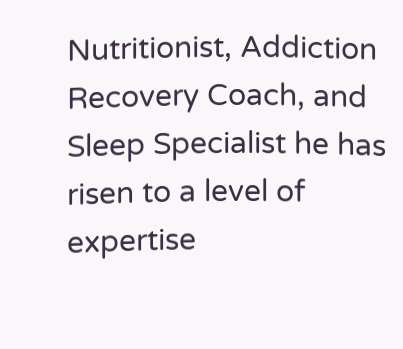Nutritionist, Addiction Recovery Coach, and Sleep Specialist he has risen to a level of expertise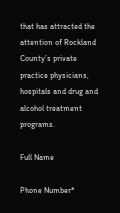that has attracted the attention of Rockland County’s private practice physicians, hospitals and drug and alcohol treatment programs.

Full Name

Phone Number*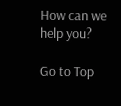How can we help you?

Go to Top